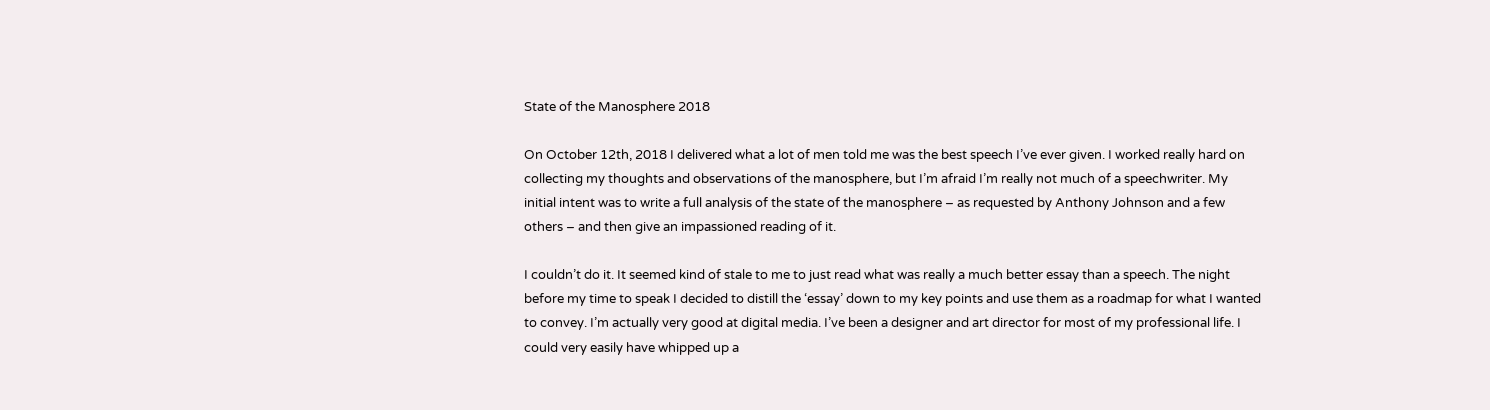State of the Manosphere 2018

On October 12th, 2018 I delivered what a lot of men told me was the best speech I’ve ever given. I worked really hard on collecting my thoughts and observations of the manosphere, but I’m afraid I’m really not much of a speechwriter. My initial intent was to write a full analysis of the state of the manosphere – as requested by Anthony Johnson and a few others – and then give an impassioned reading of it.

I couldn’t do it. It seemed kind of stale to me to just read what was really a much better essay than a speech. The night before my time to speak I decided to distill the ‘essay’ down to my key points and use them as a roadmap for what I wanted to convey. I’m actually very good at digital media. I’ve been a designer and art director for most of my professional life. I could very easily have whipped up a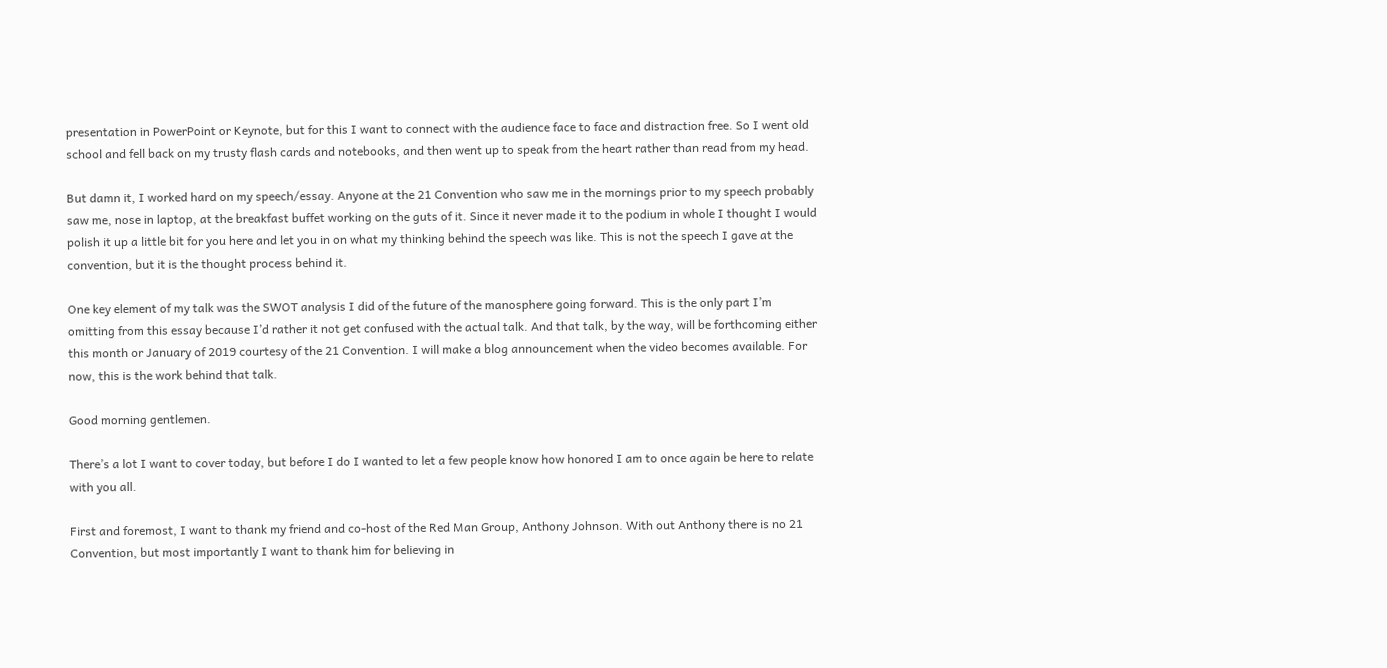presentation in PowerPoint or Keynote, but for this I want to connect with the audience face to face and distraction free. So I went old school and fell back on my trusty flash cards and notebooks, and then went up to speak from the heart rather than read from my head.

But damn it, I worked hard on my speech/essay. Anyone at the 21 Convention who saw me in the mornings prior to my speech probably saw me, nose in laptop, at the breakfast buffet working on the guts of it. Since it never made it to the podium in whole I thought I would polish it up a little bit for you here and let you in on what my thinking behind the speech was like. This is not the speech I gave at the convention, but it is the thought process behind it.

One key element of my talk was the SWOT analysis I did of the future of the manosphere going forward. This is the only part I’m omitting from this essay because I’d rather it not get confused with the actual talk. And that talk, by the way, will be forthcoming either this month or January of 2019 courtesy of the 21 Convention. I will make a blog announcement when the video becomes available. For now, this is the work behind that talk.

Good morning gentlemen.

There’s a lot I want to cover today, but before I do I wanted to let a few people know how honored I am to once again be here to relate with you all.

First and foremost, I want to thank my friend and co-host of the Red Man Group, Anthony Johnson. With out Anthony there is no 21 Convention, but most importantly I want to thank him for believing in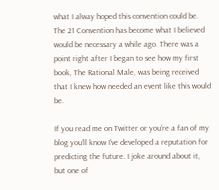what I alway hoped this convention could be. The 21 Convention has become what I believed would be necessary a while ago. There was a point right after I began to see how my first book, The Rational Male, was being received that I knew how needed an event like this would be.

If you read me on Twitter or you’re a fan of my blog you’ll know I’ve developed a reputation for predicting the future. I joke around about it, but one of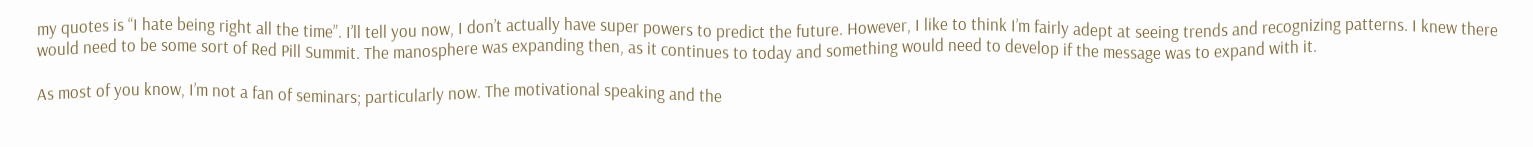my quotes is “I hate being right all the time”. I’ll tell you now, I don’t actually have super powers to predict the future. However, I like to think I’m fairly adept at seeing trends and recognizing patterns. I knew there would need to be some sort of Red Pill Summit. The manosphere was expanding then, as it continues to today and something would need to develop if the message was to expand with it.

As most of you know, I’m not a fan of seminars; particularly now. The motivational speaking and the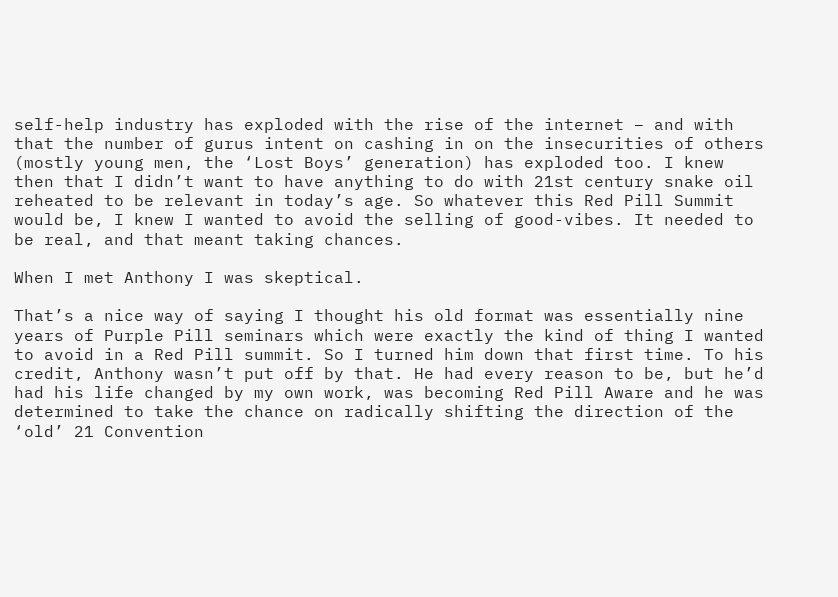self-help industry has exploded with the rise of the internet – and with that the number of gurus intent on cashing in on the insecurities of others (mostly young men, the ‘Lost Boys’ generation) has exploded too. I knew then that I didn’t want to have anything to do with 21st century snake oil reheated to be relevant in today’s age. So whatever this Red Pill Summit would be, I knew I wanted to avoid the selling of good-vibes. It needed to be real, and that meant taking chances.

When I met Anthony I was skeptical.

That’s a nice way of saying I thought his old format was essentially nine years of Purple Pill seminars which were exactly the kind of thing I wanted to avoid in a Red Pill summit. So I turned him down that first time. To his credit, Anthony wasn’t put off by that. He had every reason to be, but he’d had his life changed by my own work, was becoming Red Pill Aware and he was determined to take the chance on radically shifting the direction of the ‘old’ 21 Convention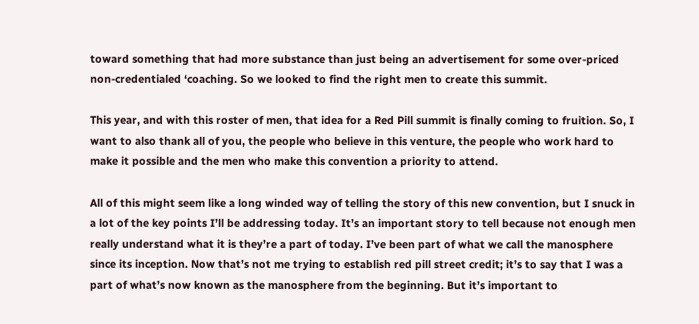toward something that had more substance than just being an advertisement for some over-priced non-credentialed ‘coaching. So we looked to find the right men to create this summit.

This year, and with this roster of men, that idea for a Red Pill summit is finally coming to fruition. So, I want to also thank all of you, the people who believe in this venture, the people who work hard to make it possible and the men who make this convention a priority to attend.

All of this might seem like a long winded way of telling the story of this new convention, but I snuck in a lot of the key points I’ll be addressing today. It’s an important story to tell because not enough men really understand what it is they’re a part of today. I’ve been part of what we call the manosphere since its inception. Now that’s not me trying to establish red pill street credit; it’s to say that I was a part of what’s now known as the manosphere from the beginning. But it’s important to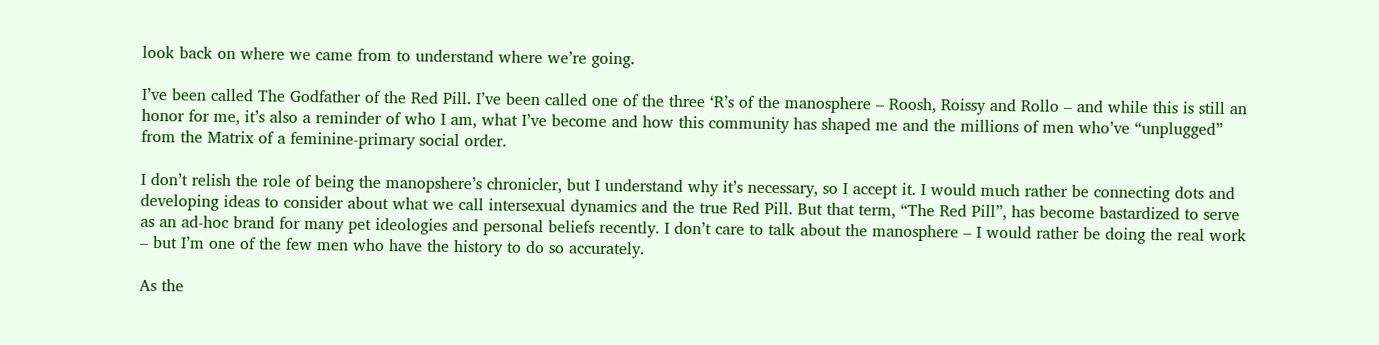look back on where we came from to understand where we’re going.

I’ve been called The Godfather of the Red Pill. I’ve been called one of the three ‘R’s of the manosphere – Roosh, Roissy and Rollo – and while this is still an honor for me, it’s also a reminder of who I am, what I’ve become and how this community has shaped me and the millions of men who’ve “unplugged” from the Matrix of a feminine-primary social order.

I don’t relish the role of being the manopshere’s chronicler, but I understand why it’s necessary, so I accept it. I would much rather be connecting dots and developing ideas to consider about what we call intersexual dynamics and the true Red Pill. But that term, “The Red Pill”, has become bastardized to serve as an ad-hoc brand for many pet ideologies and personal beliefs recently. I don’t care to talk about the manosphere – I would rather be doing the real work – but I’m one of the few men who have the history to do so accurately.

As the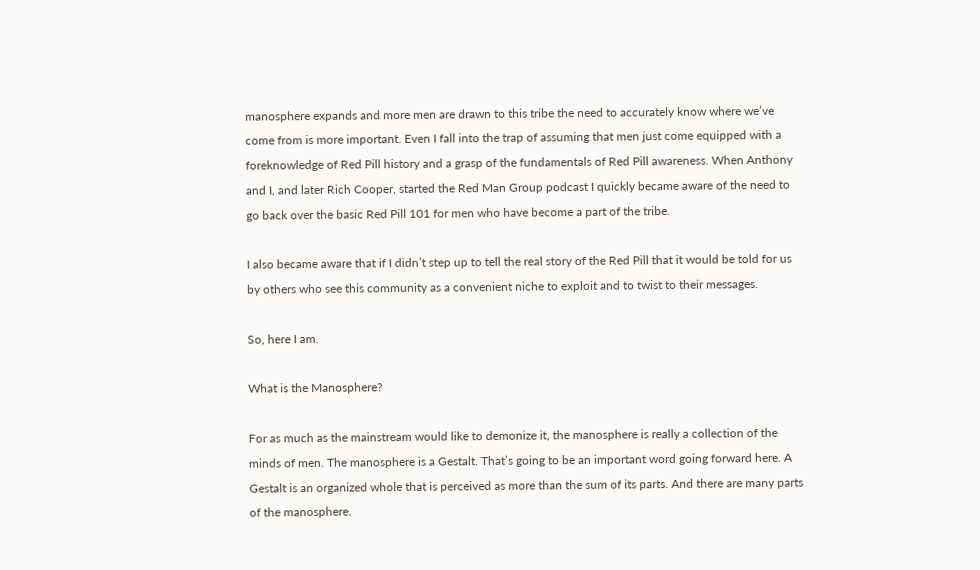manosphere expands and more men are drawn to this tribe the need to accurately know where we’ve come from is more important. Even I fall into the trap of assuming that men just come equipped with a foreknowledge of Red Pill history and a grasp of the fundamentals of Red Pill awareness. When Anthony and I, and later Rich Cooper, started the Red Man Group podcast I quickly became aware of the need to go back over the basic Red Pill 101 for men who have become a part of the tribe.

I also became aware that if I didn’t step up to tell the real story of the Red Pill that it would be told for us by others who see this community as a convenient niche to exploit and to twist to their messages.

So, here I am.

What is the Manosphere?

For as much as the mainstream would like to demonize it, the manosphere is really a collection of the minds of men. The manosphere is a Gestalt. That’s going to be an important word going forward here. A Gestalt is an organized whole that is perceived as more than the sum of its parts. And there are many parts of the manosphere.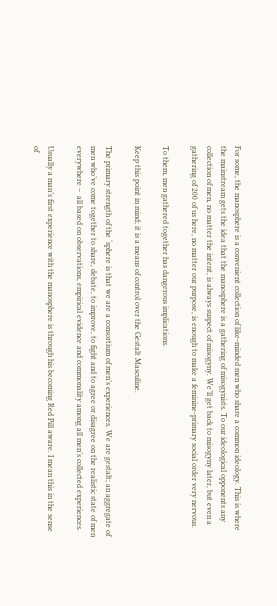For some, the manosphere is a convenient collection of like-minded men who share a common ideology. This is where the mainstream gets the idea that the manosphere is a gathering of misogynists. To our ideological opponents any collection of men, no matter the intent, is always suspect of misogyny. We’ll get back to misogyny later, but even a gathering of 200 of us here, no matter our purpose, is enough to make a feminine-primary social order very nervous.

To them, men gathered together has dangerous implications.

Keep this point in mind; it is a means of control over the Gestalt Masculine.

The primary strength of the ‘sphere is that we are a consortium of men’s experiences. We are gestalt; an aggregate of men who’ve come together to share, debate, to improve, to fight and to agree or disagree on the realistic state of men everywhere –  all based on observations, empirical evidence and commonality among all men’s collected experiences.

Usually a man’s first experience with the manosphere is through his becoming Red Pill aware. I mean this in the sense of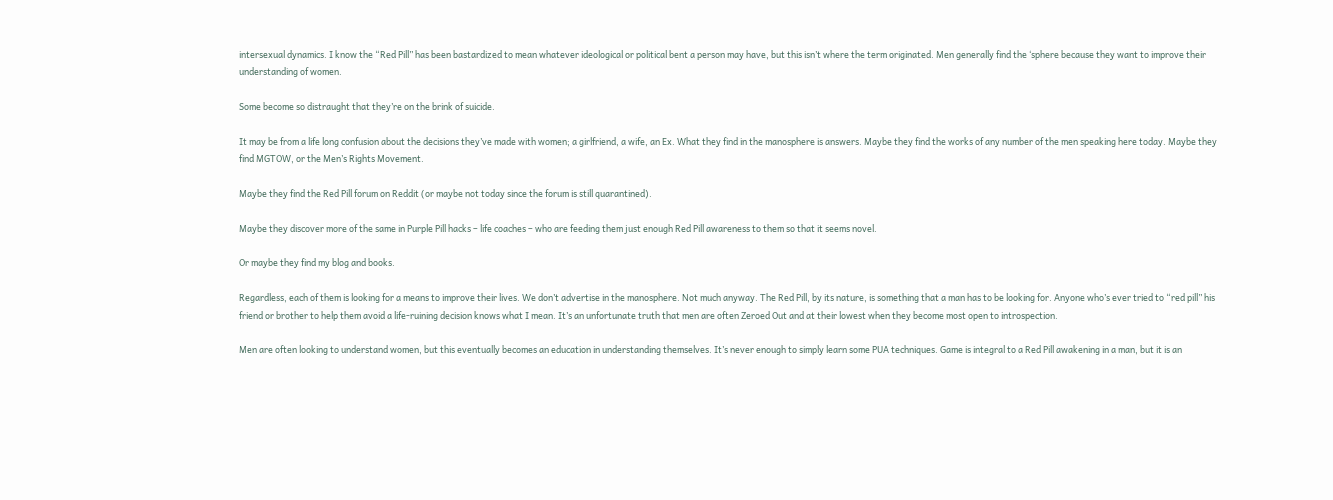intersexual dynamics. I know the “Red Pill” has been bastardized to mean whatever ideological or political bent a person may have, but this isn’t where the term originated. Men generally find the ‘sphere because they want to improve their understanding of women.

Some become so distraught that they’re on the brink of suicide.

It may be from a life long confusion about the decisions they’ve made with women; a girlfriend, a wife, an Ex. What they find in the manosphere is answers. Maybe they find the works of any number of the men speaking here today. Maybe they find MGTOW, or the Men’s Rights Movement.

Maybe they find the Red Pill forum on Reddit (or maybe not today since the forum is still quarantined).

Maybe they discover more of the same in Purple Pill hacks – life coaches – who are feeding them just enough Red Pill awareness to them so that it seems novel.

Or maybe they find my blog and books.

Regardless, each of them is looking for a means to improve their lives. We don’t advertise in the manosphere. Not much anyway. The Red Pill, by its nature, is something that a man has to be looking for. Anyone who’s ever tried to “red pill” his friend or brother to help them avoid a life-ruining decision knows what I mean. It’s an unfortunate truth that men are often Zeroed Out and at their lowest when they become most open to introspection.

Men are often looking to understand women, but this eventually becomes an education in understanding themselves. It’s never enough to simply learn some PUA techniques. Game is integral to a Red Pill awakening in a man, but it is an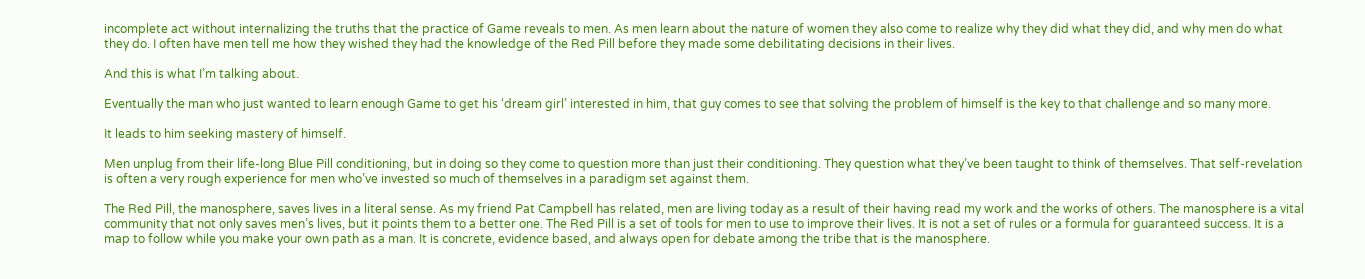incomplete act without internalizing the truths that the practice of Game reveals to men. As men learn about the nature of women they also come to realize why they did what they did, and why men do what they do. I often have men tell me how they wished they had the knowledge of the Red Pill before they made some debilitating decisions in their lives.

And this is what I’m talking about.

Eventually the man who just wanted to learn enough Game to get his ‘dream girl’ interested in him, that guy comes to see that solving the problem of himself is the key to that challenge and so many more.

It leads to him seeking mastery of himself.

Men unplug from their life-long Blue Pill conditioning, but in doing so they come to question more than just their conditioning. They question what they’ve been taught to think of themselves. That self-revelation is often a very rough experience for men who’ve invested so much of themselves in a paradigm set against them.

The Red Pill, the manosphere, saves lives in a literal sense. As my friend Pat Campbell has related, men are living today as a result of their having read my work and the works of others. The manosphere is a vital community that not only saves men’s lives, but it points them to a better one. The Red Pill is a set of tools for men to use to improve their lives. It is not a set of rules or a formula for guaranteed success. It is a map to follow while you make your own path as a man. It is concrete, evidence based, and always open for debate among the tribe that is the manosphere.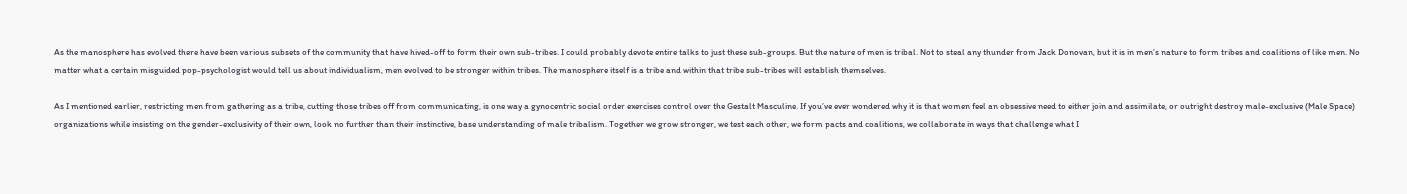As the manosphere has evolved there have been various subsets of the community that have hived-off to form their own sub-tribes. I could probably devote entire talks to just these sub-groups. But the nature of men is tribal. Not to steal any thunder from Jack Donovan, but it is in men’s nature to form tribes and coalitions of like men. No matter what a certain misguided pop-psychologist would tell us about individualism, men evolved to be stronger within tribes. The manosphere itself is a tribe and within that tribe sub-tribes will establish themselves.

As I mentioned earlier, restricting men from gathering as a tribe, cutting those tribes off from communicating, is one way a gynocentric social order exercises control over the Gestalt Masculine. If you’ve ever wondered why it is that women feel an obsessive need to either join and assimilate, or outright destroy male-exclusive (Male Space) organizations while insisting on the gender-exclusivity of their own, look no further than their instinctive, base understanding of male tribalism. Together we grow stronger, we test each other, we form pacts and coalitions, we collaborate in ways that challenge what I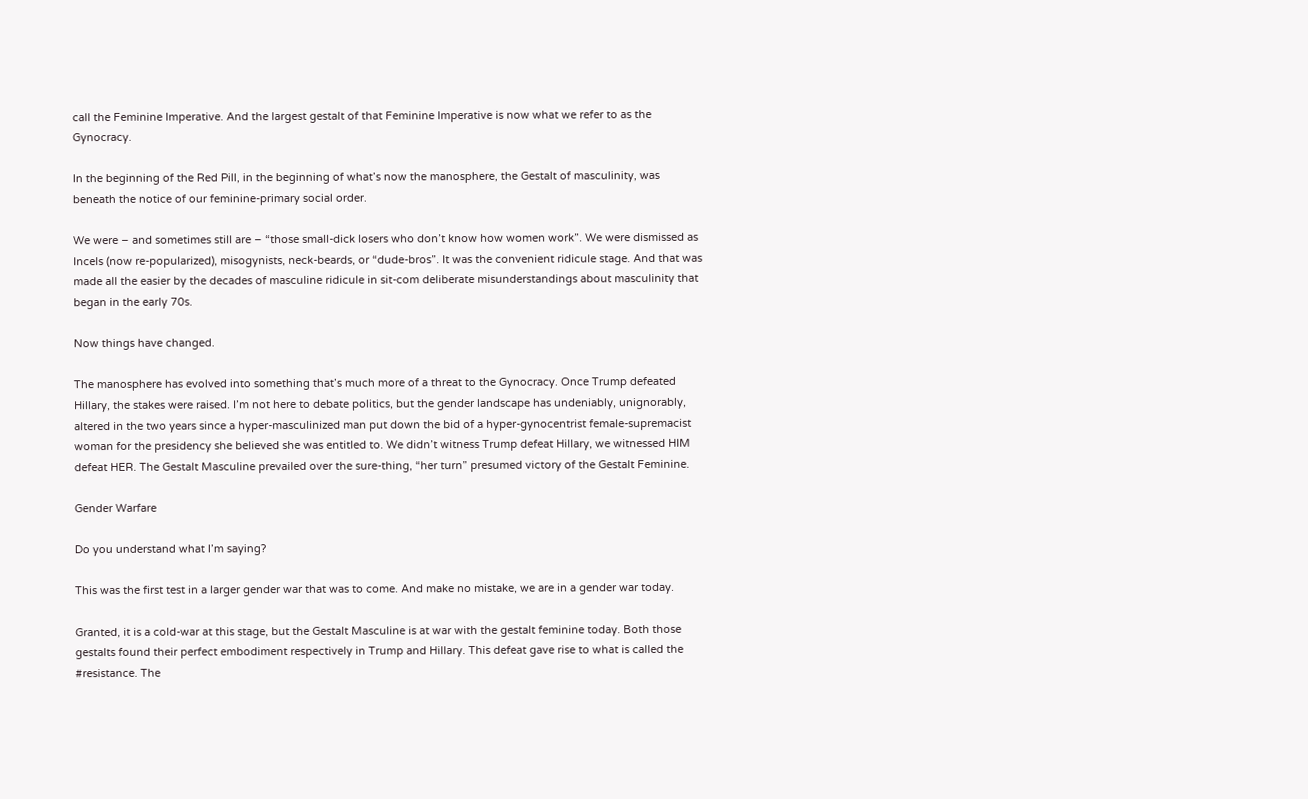call the Feminine Imperative. And the largest gestalt of that Feminine Imperative is now what we refer to as the Gynocracy.

In the beginning of the Red Pill, in the beginning of what’s now the manosphere, the Gestalt of masculinity, was beneath the notice of our feminine-primary social order.

We were – and sometimes still are – “those small-dick losers who don’t know how women work”. We were dismissed as Incels (now re-popularized), misogynists, neck-beards, or “dude-bros”. It was the convenient ridicule stage. And that was made all the easier by the decades of masculine ridicule in sit-com deliberate misunderstandings about masculinity that began in the early 70s.

Now things have changed.

The manosphere has evolved into something that’s much more of a threat to the Gynocracy. Once Trump defeated Hillary, the stakes were raised. I’m not here to debate politics, but the gender landscape has undeniably, unignorably, altered in the two years since a hyper-masculinized man put down the bid of a hyper-gynocentrist female-supremacist woman for the presidency she believed she was entitled to. We didn’t witness Trump defeat Hillary, we witnessed HIM defeat HER. The Gestalt Masculine prevailed over the sure-thing, “her turn” presumed victory of the Gestalt Feminine.

Gender Warfare

Do you understand what I’m saying?

This was the first test in a larger gender war that was to come. And make no mistake, we are in a gender war today.

Granted, it is a cold-war at this stage, but the Gestalt Masculine is at war with the gestalt feminine today. Both those gestalts found their perfect embodiment respectively in Trump and Hillary. This defeat gave rise to what is called the #resistance. The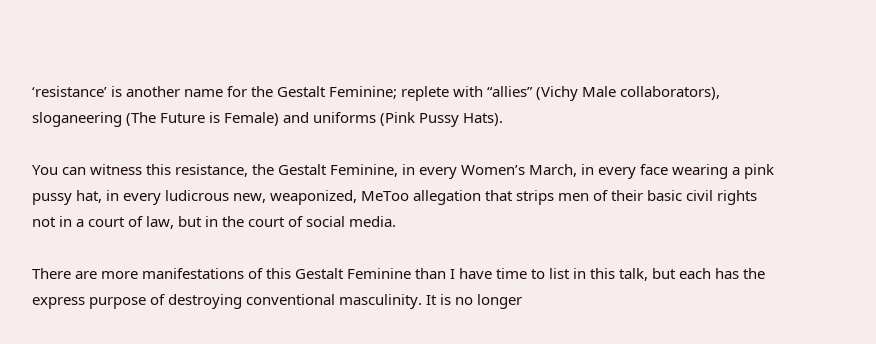‘resistance’ is another name for the Gestalt Feminine; replete with “allies” (Vichy Male collaborators), sloganeering (The Future is Female) and uniforms (Pink Pussy Hats).

You can witness this resistance, the Gestalt Feminine, in every Women’s March, in every face wearing a pink pussy hat, in every ludicrous new, weaponized, MeToo allegation that strips men of their basic civil rights not in a court of law, but in the court of social media.

There are more manifestations of this Gestalt Feminine than I have time to list in this talk, but each has the express purpose of destroying conventional masculinity. It is no longer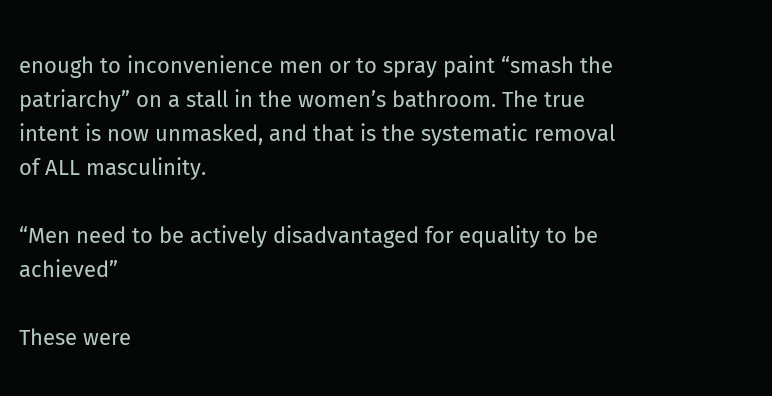enough to inconvenience men or to spray paint “smash the patriarchy” on a stall in the women’s bathroom. The true intent is now unmasked, and that is the systematic removal of ALL masculinity.

“Men need to be actively disadvantaged for equality to be achieved”

These were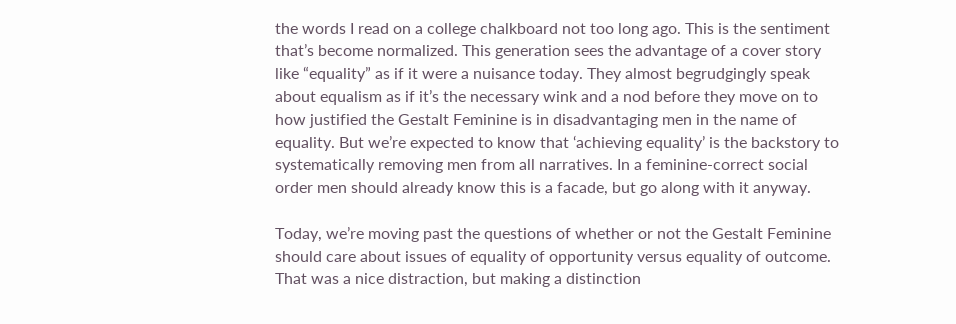the words I read on a college chalkboard not too long ago. This is the sentiment that’s become normalized. This generation sees the advantage of a cover story like “equality” as if it were a nuisance today. They almost begrudgingly speak about equalism as if it’s the necessary wink and a nod before they move on to how justified the Gestalt Feminine is in disadvantaging men in the name of equality. But we’re expected to know that ‘achieving equality’ is the backstory to systematically removing men from all narratives. In a feminine-correct social order men should already know this is a facade, but go along with it anyway.

Today, we’re moving past the questions of whether or not the Gestalt Feminine should care about issues of equality of opportunity versus equality of outcome. That was a nice distraction, but making a distinction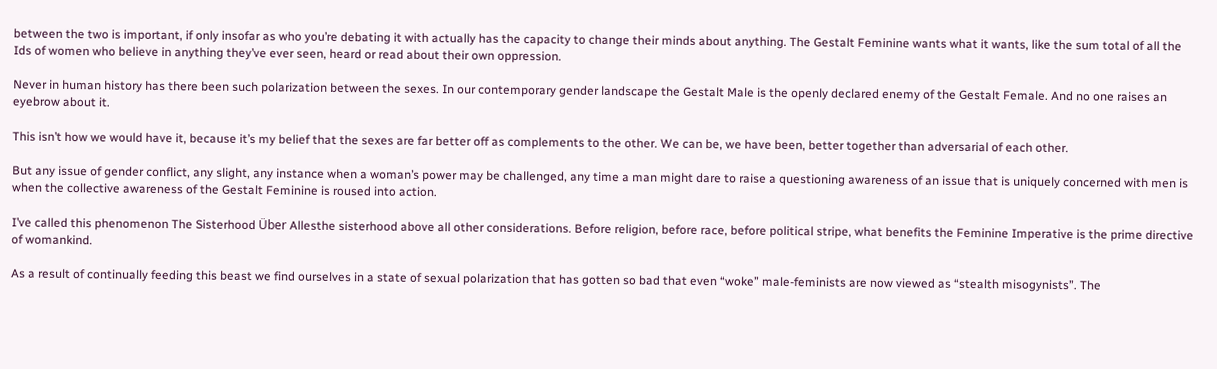between the two is important, if only insofar as who you’re debating it with actually has the capacity to change their minds about anything. The Gestalt Feminine wants what it wants, like the sum total of all the Ids of women who believe in anything they’ve ever seen, heard or read about their own oppression.

Never in human history has there been such polarization between the sexes. In our contemporary gender landscape the Gestalt Male is the openly declared enemy of the Gestalt Female. And no one raises an eyebrow about it.

This isn’t how we would have it, because it’s my belief that the sexes are far better off as complements to the other. We can be, we have been, better together than adversarial of each other.

But any issue of gender conflict, any slight, any instance when a woman’s power may be challenged, any time a man might dare to raise a questioning awareness of an issue that is uniquely concerned with men is when the collective awareness of the Gestalt Feminine is roused into action.

I’ve called this phenomenon The Sisterhood Über Allesthe sisterhood above all other considerations. Before religion, before race, before political stripe, what benefits the Feminine Imperative is the prime directive of womankind.

As a result of continually feeding this beast we find ourselves in a state of sexual polarization that has gotten so bad that even “woke” male-feminists are now viewed as “stealth misogynists”. The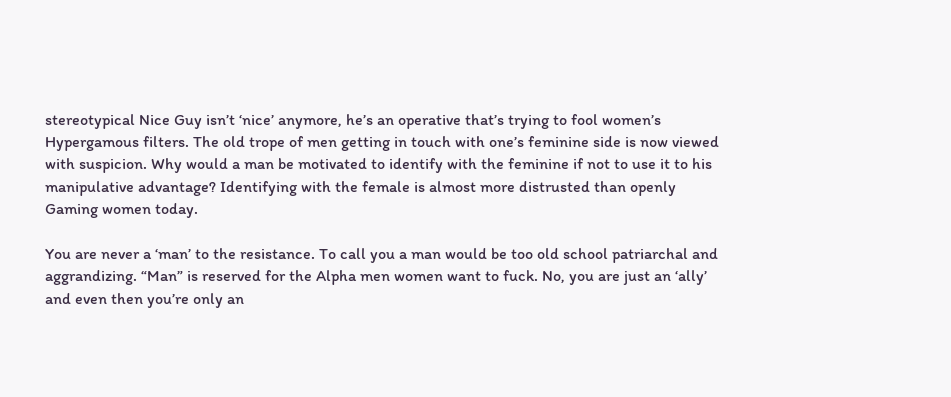stereotypical Nice Guy isn’t ‘nice’ anymore, he’s an operative that’s trying to fool women’s Hypergamous filters. The old trope of men getting in touch with one’s feminine side is now viewed with suspicion. Why would a man be motivated to identify with the feminine if not to use it to his manipulative advantage? Identifying with the female is almost more distrusted than openly Gaming women today.

You are never a ‘man’ to the resistance. To call you a man would be too old school patriarchal and aggrandizing. “Man” is reserved for the Alpha men women want to fuck. No, you are just an ‘ally’ and even then you’re only an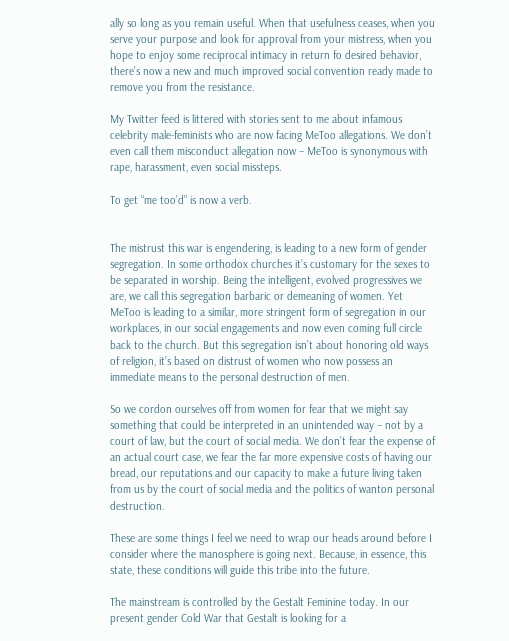ally so long as you remain useful. When that usefulness ceases, when you serve your purpose and look for approval from your mistress, when you hope to enjoy some reciprocal intimacy in return fo desired behavior, there’s now a new and much improved social convention ready made to remove you from the resistance.

My Twitter feed is littered with stories sent to me about infamous celebrity male-feminists who are now facing MeToo allegations. We don’t even call them misconduct allegation now – MeToo is synonymous with rape, harassment, even social missteps.

To get “me too’d” is now a verb.


The mistrust this war is engendering, is leading to a new form of gender segregation. In some orthodox churches it’s customary for the sexes to be separated in worship. Being the intelligent, evolved progressives we are, we call this segregation barbaric or demeaning of women. Yet MeToo is leading to a similar, more stringent form of segregation in our workplaces, in our social engagements and now even coming full circle back to the church. But this segregation isn’t about honoring old ways of religion, it’s based on distrust of women who now possess an immediate means to the personal destruction of men.

So we cordon ourselves off from women for fear that we might say something that could be interpreted in an unintended way – not by a court of law, but the court of social media. We don’t fear the expense of an actual court case, we fear the far more expensive costs of having our bread, our reputations and our capacity to make a future living taken from us by the court of social media and the politics of wanton personal destruction.

These are some things I feel we need to wrap our heads around before I consider where the manosphere is going next. Because, in essence, this state, these conditions will guide this tribe into the future.

The mainstream is controlled by the Gestalt Feminine today. In our present gender Cold War that Gestalt is looking for a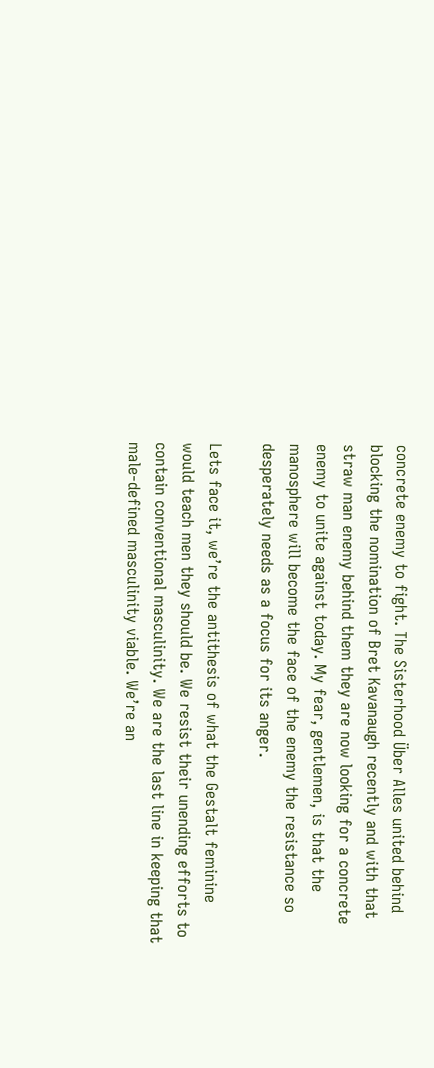concrete enemy to fight. The Sisterhood Über Alles united behind blocking the nomination of Bret Kavanaugh recently and with that straw man enemy behind them they are now looking for a concrete enemy to unite against today. My fear, gentlemen, is that the manosphere will become the face of the enemy the resistance so desperately needs as a focus for its anger.

Lets face it, we’re the antithesis of what the Gestalt feminine would teach men they should be. We resist their unending efforts to contain conventional masculinity. We are the last line in keeping that male-defined masculinity viable. We’re an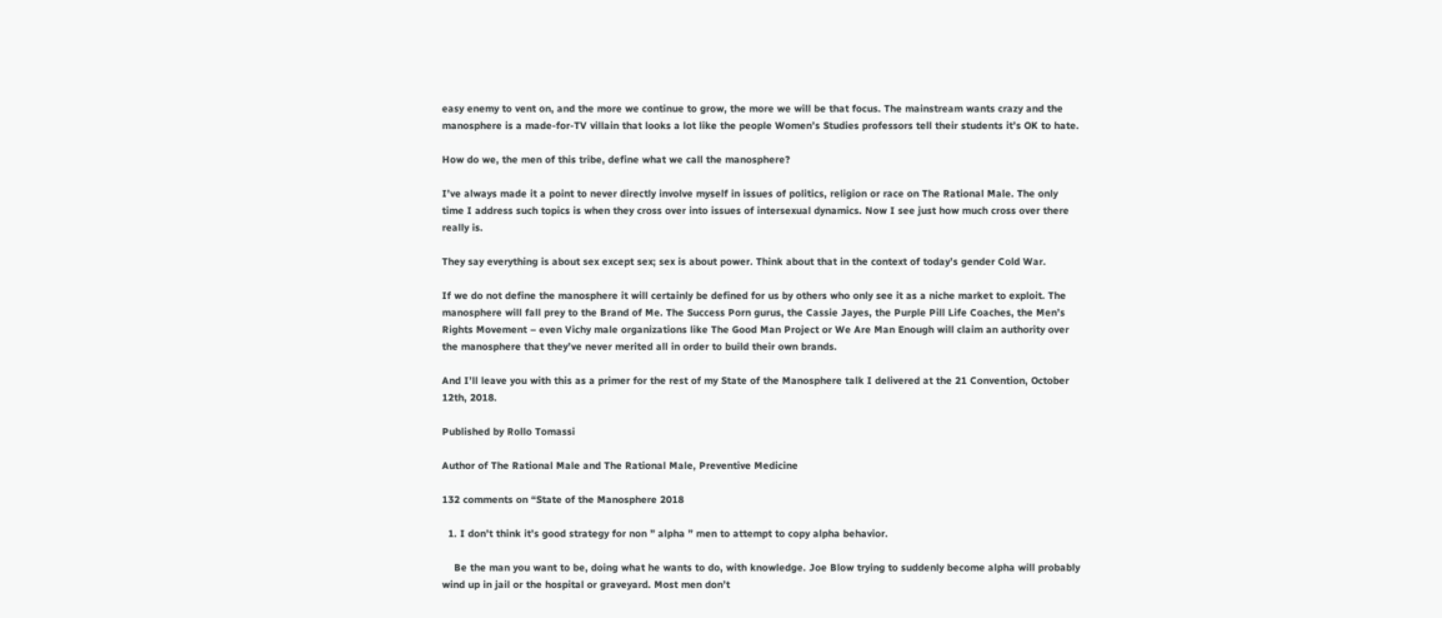easy enemy to vent on, and the more we continue to grow, the more we will be that focus. The mainstream wants crazy and the manosphere is a made-for-TV villain that looks a lot like the people Women’s Studies professors tell their students it’s OK to hate.

How do we, the men of this tribe, define what we call the manosphere?

I’ve always made it a point to never directly involve myself in issues of politics, religion or race on The Rational Male. The only time I address such topics is when they cross over into issues of intersexual dynamics. Now I see just how much cross over there really is.

They say everything is about sex except sex; sex is about power. Think about that in the context of today’s gender Cold War.

If we do not define the manosphere it will certainly be defined for us by others who only see it as a niche market to exploit. The manosphere will fall prey to the Brand of Me. The Success Porn gurus, the Cassie Jayes, the Purple Pill Life Coaches, the Men’s Rights Movement – even Vichy male organizations like The Good Man Project or We Are Man Enough will claim an authority over the manosphere that they’ve never merited all in order to build their own brands.

And I’ll leave you with this as a primer for the rest of my State of the Manosphere talk I delivered at the 21 Convention, October 12th, 2018.

Published by Rollo Tomassi

Author of The Rational Male and The Rational Male, Preventive Medicine

132 comments on “State of the Manosphere 2018

  1. I don’t think it’s good strategy for non ” alpha ” men to attempt to copy alpha behavior.

    Be the man you want to be, doing what he wants to do, with knowledge. Joe Blow trying to suddenly become alpha will probably wind up in jail or the hospital or graveyard. Most men don’t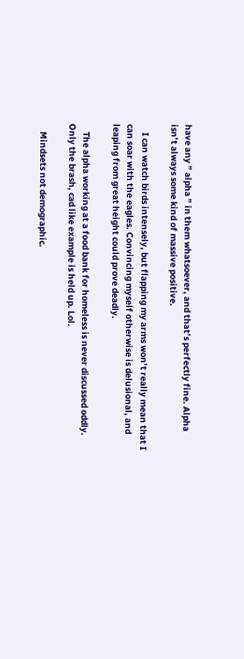have any ” alpha ” in them whatsoever, and that’s perfectly fine. Alpha isn’t always some kind of massive positive.

    I can watch birds intensely, but flapping my arms won’t really mean that I can soar with the eagles. Convincing myself otherwise is delusional, and leaping from great height could prove deadly.

    The alpha working at a food bank for homeless is never discussed oddly. Only the brash, cad like example is held up. Lol.

    Mindsets not demographic.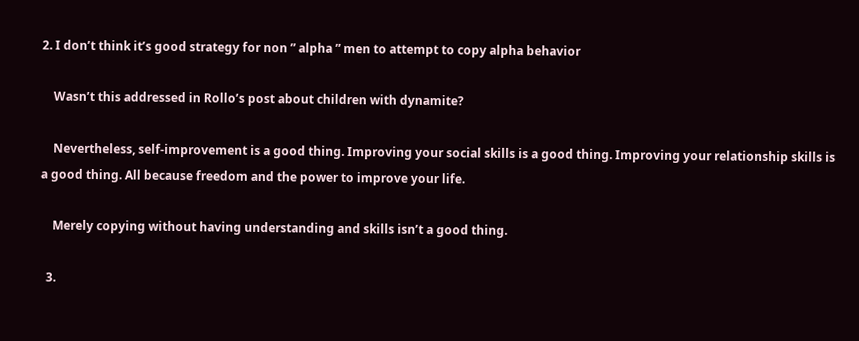2. I don’t think it’s good strategy for non ” alpha ” men to attempt to copy alpha behavior

    Wasn’t this addressed in Rollo’s post about children with dynamite?

    Nevertheless, self-improvement is a good thing. Improving your social skills is a good thing. Improving your relationship skills is a good thing. All because freedom and the power to improve your life.

    Merely copying without having understanding and skills isn’t a good thing.

  3.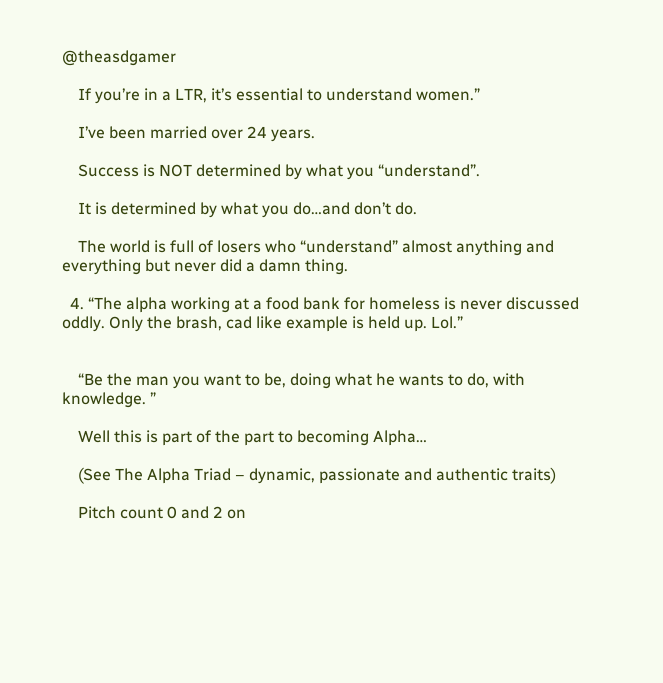@theasdgamer

    If you’re in a LTR, it’s essential to understand women.”

    I’ve been married over 24 years.

    Success is NOT determined by what you “understand”.

    It is determined by what you do…and don’t do.

    The world is full of losers who “understand” almost anything and everything but never did a damn thing.

  4. “The alpha working at a food bank for homeless is never discussed oddly. Only the brash, cad like example is held up. Lol.”


    “Be the man you want to be, doing what he wants to do, with knowledge. ”

    Well this is part of the part to becoming Alpha…

    (See The Alpha Triad – dynamic, passionate and authentic traits)

    Pitch count 0 and 2 on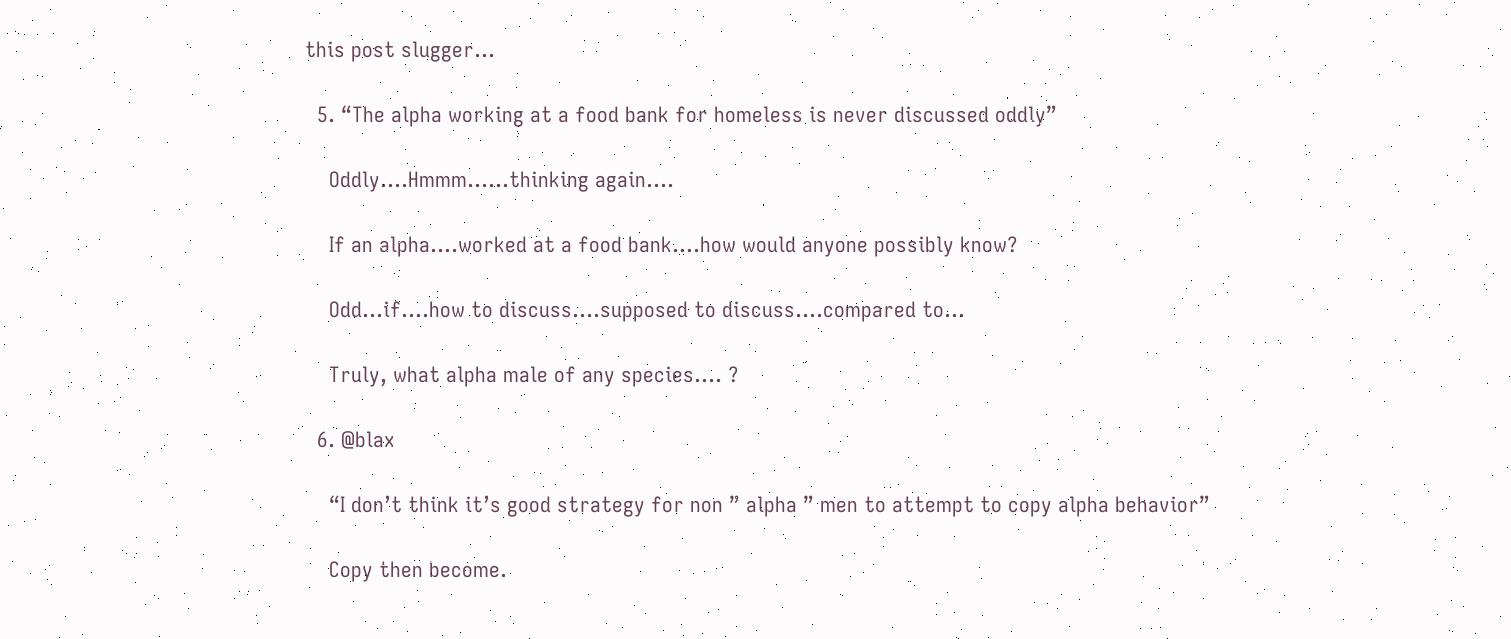this post slugger…

  5. “The alpha working at a food bank for homeless is never discussed oddly”

    Oddly….Hmmm……thinking again….

    If an alpha….worked at a food bank….how would anyone possibly know?

    Odd…if….how to discuss….supposed to discuss….compared to…

    Truly, what alpha male of any species…. ?

  6. @blax

    “I don’t think it’s good strategy for non ” alpha ” men to attempt to copy alpha behavior”

    Copy then become.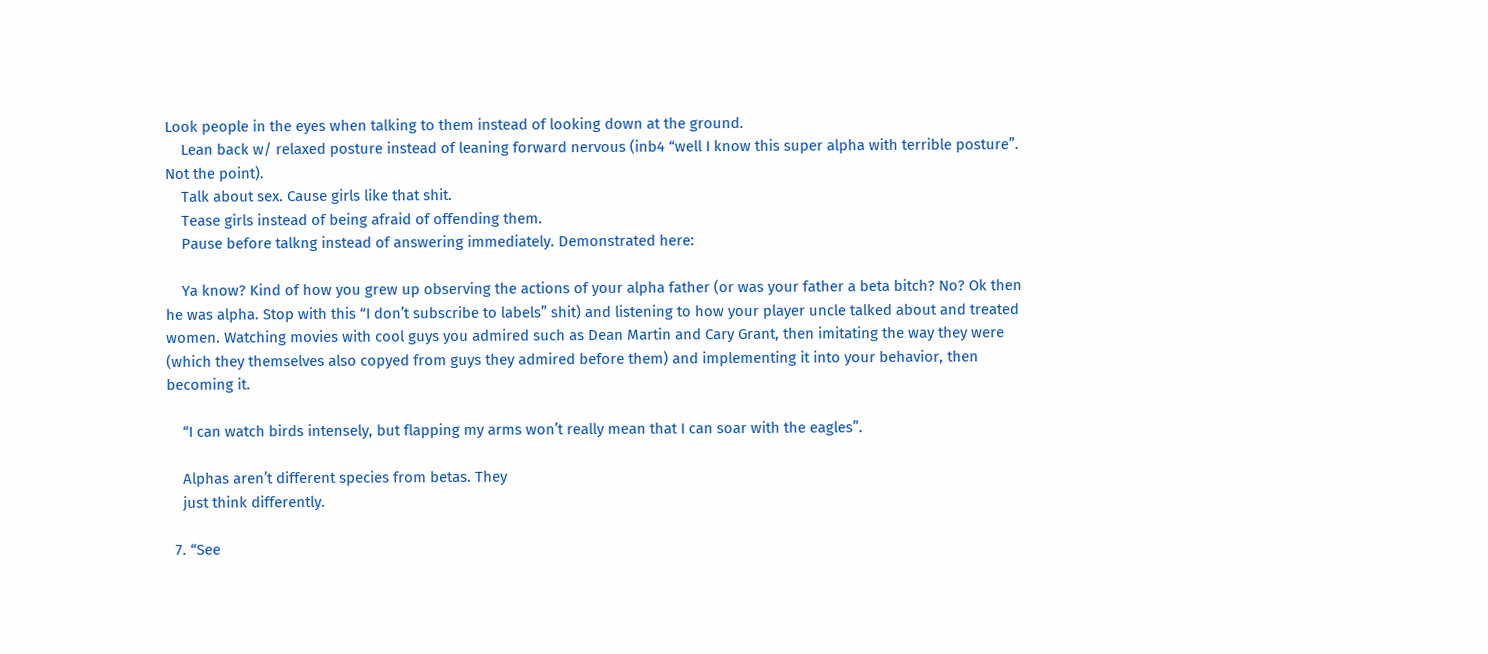Look people in the eyes when talking to them instead of looking down at the ground.
    Lean back w/ relaxed posture instead of leaning forward nervous (inb4 “well I know this super alpha with terrible posture”. Not the point).
    Talk about sex. Cause girls like that shit.
    Tease girls instead of being afraid of offending them.
    Pause before talkng instead of answering immediately. Demonstrated here:

    Ya know? Kind of how you grew up observing the actions of your alpha father (or was your father a beta bitch? No? Ok then he was alpha. Stop with this “I don’t subscribe to labels” shit) and listening to how your player uncle talked about and treated women. Watching movies with cool guys you admired such as Dean Martin and Cary Grant, then imitating the way they were (which they themselves also copyed from guys they admired before them) and implementing it into your behavior, then becoming it.

    “I can watch birds intensely, but flapping my arms won’t really mean that I can soar with the eagles”.

    Alphas aren’t different species from betas. They
    just think differently.

  7. “See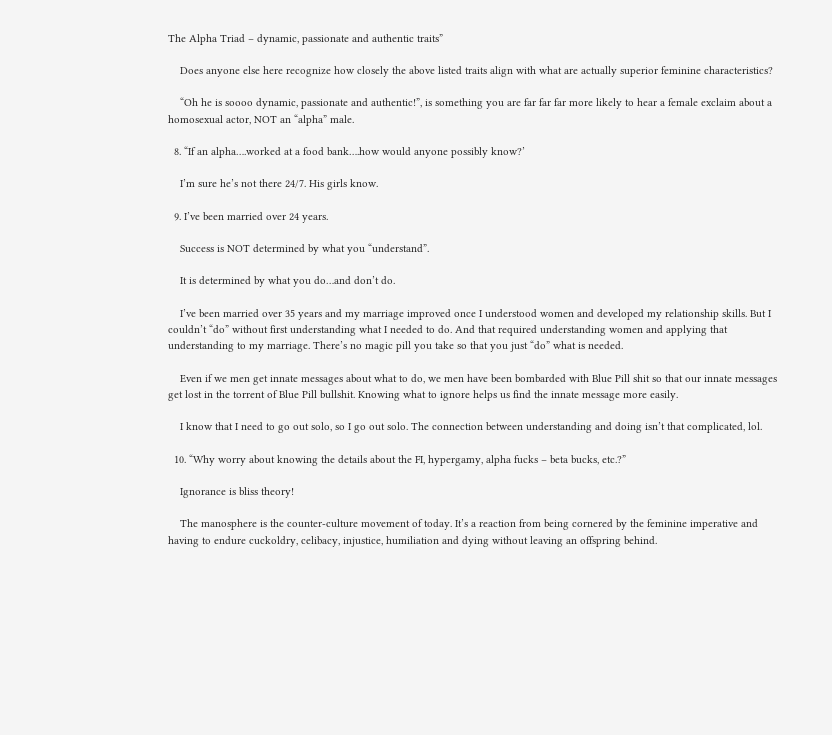The Alpha Triad – dynamic, passionate and authentic traits”

    Does anyone else here recognize how closely the above listed traits align with what are actually superior feminine characteristics?

    “Oh he is soooo dynamic, passionate and authentic!”, is something you are far far far more likely to hear a female exclaim about a homosexual actor, NOT an “alpha” male.

  8. “If an alpha….worked at a food bank….how would anyone possibly know?’

    I’m sure he’s not there 24/7. His girls know.

  9. I’ve been married over 24 years.

    Success is NOT determined by what you “understand”.

    It is determined by what you do…and don’t do.

    I’ve been married over 35 years and my marriage improved once I understood women and developed my relationship skills. But I couldn’t “do” without first understanding what I needed to do. And that required understanding women and applying that understanding to my marriage. There’s no magic pill you take so that you just “do” what is needed.

    Even if we men get innate messages about what to do, we men have been bombarded with Blue Pill shit so that our innate messages get lost in the torrent of Blue Pill bullshit. Knowing what to ignore helps us find the innate message more easily.

    I know that I need to go out solo, so I go out solo. The connection between understanding and doing isn’t that complicated, lol.

  10. “Why worry about knowing the details about the FI, hypergamy, alpha fucks – beta bucks, etc.?”

    Ignorance is bliss theory!

    The manosphere is the counter-culture movement of today. It’s a reaction from being cornered by the feminine imperative and having to endure cuckoldry, celibacy, injustice, humiliation and dying without leaving an offspring behind.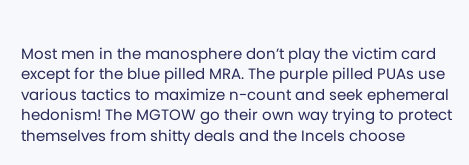Most men in the manosphere don’t play the victim card except for the blue pilled MRA. The purple pilled PUAs use various tactics to maximize n-count and seek ephemeral hedonism! The MGTOW go their own way trying to protect themselves from shitty deals and the Incels choose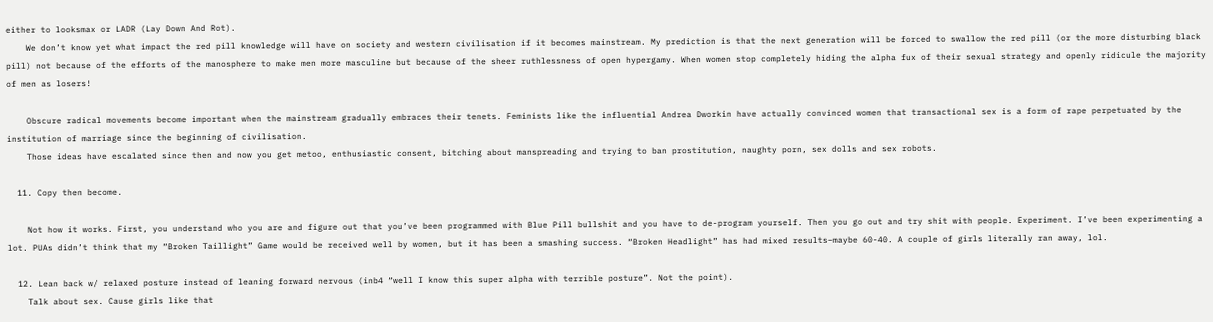either to looksmax or LADR (Lay Down And Rot).
    We don’t know yet what impact the red pill knowledge will have on society and western civilisation if it becomes mainstream. My prediction is that the next generation will be forced to swallow the red pill (or the more disturbing black pill) not because of the efforts of the manosphere to make men more masculine but because of the sheer ruthlessness of open hypergamy. When women stop completely hiding the alpha fux of their sexual strategy and openly ridicule the majority of men as losers!

    Obscure radical movements become important when the mainstream gradually embraces their tenets. Feminists like the influential Andrea Dworkin have actually convinced women that transactional sex is a form of rape perpetuated by the institution of marriage since the beginning of civilisation.
    Those ideas have escalated since then and now you get metoo, enthusiastic consent, bitching about manspreading and trying to ban prostitution, naughty porn, sex dolls and sex robots.

  11. Copy then become.

    Not how it works. First, you understand who you are and figure out that you’ve been programmed with Blue Pill bullshit and you have to de-program yourself. Then you go out and try shit with people. Experiment. I’ve been experimenting a lot. PUAs didn’t think that my “Broken Taillight” Game would be received well by women, but it has been a smashing success. “Broken Headlight” has had mixed results–maybe 60-40. A couple of girls literally ran away, lol.

  12. Lean back w/ relaxed posture instead of leaning forward nervous (inb4 “well I know this super alpha with terrible posture”. Not the point).
    Talk about sex. Cause girls like that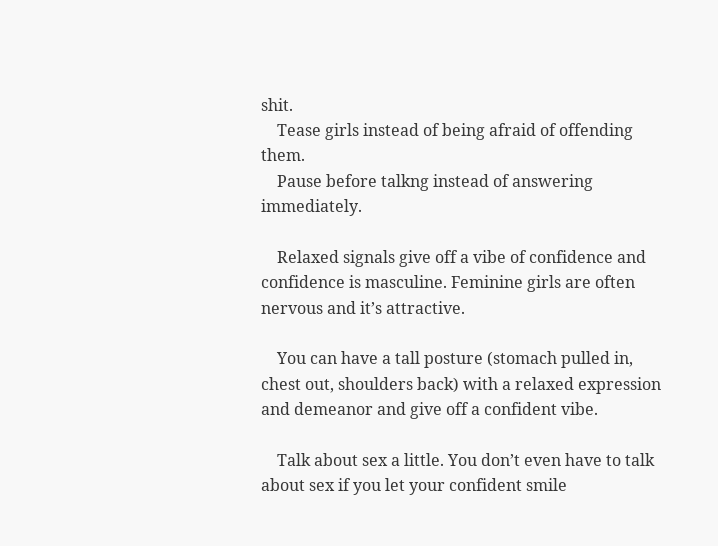shit.
    Tease girls instead of being afraid of offending them.
    Pause before talkng instead of answering immediately.

    Relaxed signals give off a vibe of confidence and confidence is masculine. Feminine girls are often nervous and it’s attractive.

    You can have a tall posture (stomach pulled in, chest out, shoulders back) with a relaxed expression and demeanor and give off a confident vibe.

    Talk about sex a little. You don’t even have to talk about sex if you let your confident smile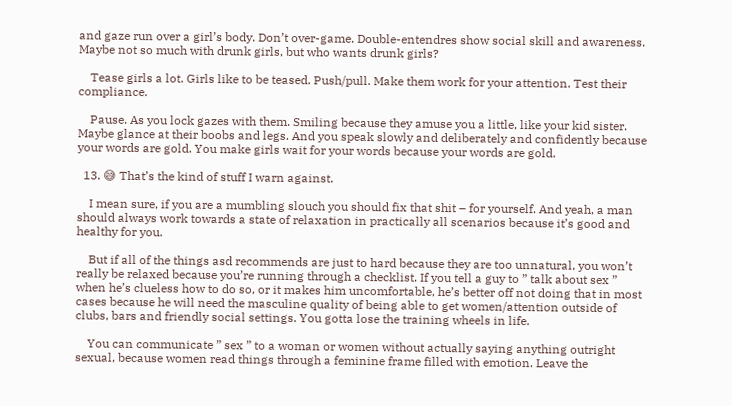and gaze run over a girl’s body. Don’t over-game. Double-entendres show social skill and awareness. Maybe not so much with drunk girls, but who wants drunk girls?

    Tease girls a lot. Girls like to be teased. Push/pull. Make them work for your attention. Test their compliance.

    Pause. As you lock gazes with them. Smiling because they amuse you a little, like your kid sister. Maybe glance at their boobs and legs. And you speak slowly and deliberately and confidently because your words are gold. You make girls wait for your words because your words are gold.

  13. 😅 That’s the kind of stuff I warn against.

    I mean sure, if you are a mumbling slouch you should fix that shit – for yourself. And yeah, a man should always work towards a state of relaxation in practically all scenarios because it’s good and healthy for you.

    But if all of the things asd recommends are just to hard because they are too unnatural, you won’t really be relaxed because you’re running through a checklist. If you tell a guy to ” talk about sex ” when he’s clueless how to do so, or it makes him uncomfortable, he’s better off not doing that in most cases because he will need the masculine quality of being able to get women/attention outside of clubs, bars and friendly social settings. You gotta lose the training wheels in life.

    You can communicate ” sex ” to a woman or women without actually saying anything outright sexual, because women read things through a feminine frame filled with emotion. Leave the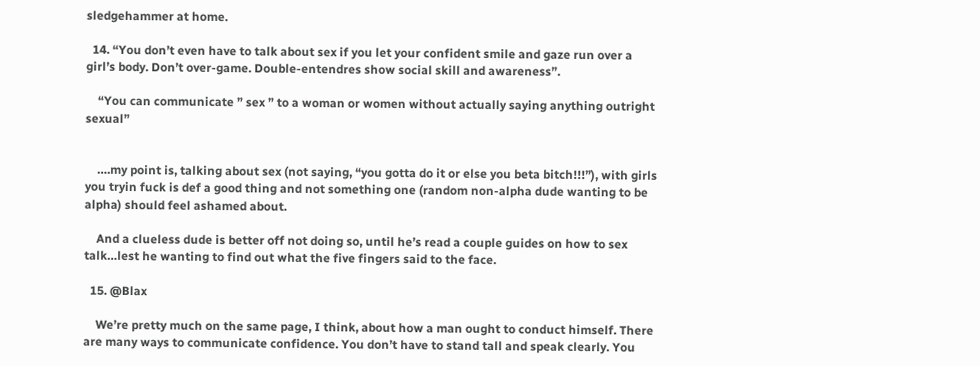sledgehammer at home.

  14. “You don’t even have to talk about sex if you let your confident smile and gaze run over a girl’s body. Don’t over-game. Double-entendres show social skill and awareness”.

    “You can communicate ” sex ” to a woman or women without actually saying anything outright sexual”


    ….my point is, talking about sex (not saying, “you gotta do it or else you beta bitch!!!”), with girls you tryin fuck is def a good thing and not something one (random non-alpha dude wanting to be alpha) should feel ashamed about.

    And a clueless dude is better off not doing so, until he’s read a couple guides on how to sex talk…lest he wanting to find out what the five fingers said to the face.

  15. @Blax

    We’re pretty much on the same page, I think, about how a man ought to conduct himself. There are many ways to communicate confidence. You don’t have to stand tall and speak clearly. You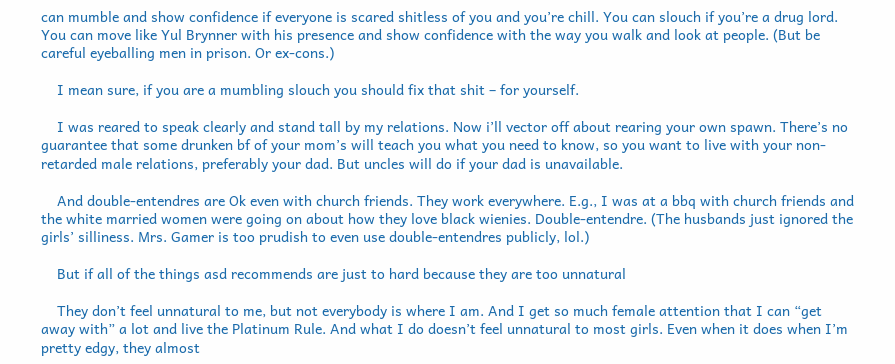can mumble and show confidence if everyone is scared shitless of you and you’re chill. You can slouch if you’re a drug lord. You can move like Yul Brynner with his presence and show confidence with the way you walk and look at people. (But be careful eyeballing men in prison. Or ex-cons.)

    I mean sure, if you are a mumbling slouch you should fix that shit – for yourself.

    I was reared to speak clearly and stand tall by my relations. Now i’ll vector off about rearing your own spawn. There’s no guarantee that some drunken bf of your mom’s will teach you what you need to know, so you want to live with your non-retarded male relations, preferably your dad. But uncles will do if your dad is unavailable.

    And double-entendres are Ok even with church friends. They work everywhere. E.g., I was at a bbq with church friends and the white married women were going on about how they love black wienies. Double-entendre. (The husbands just ignored the girls’ silliness. Mrs. Gamer is too prudish to even use double-entendres publicly, lol.)

    But if all of the things asd recommends are just to hard because they are too unnatural

    They don’t feel unnatural to me, but not everybody is where I am. And I get so much female attention that I can “get away with” a lot and live the Platinum Rule. And what I do doesn’t feel unnatural to most girls. Even when it does when I’m pretty edgy, they almost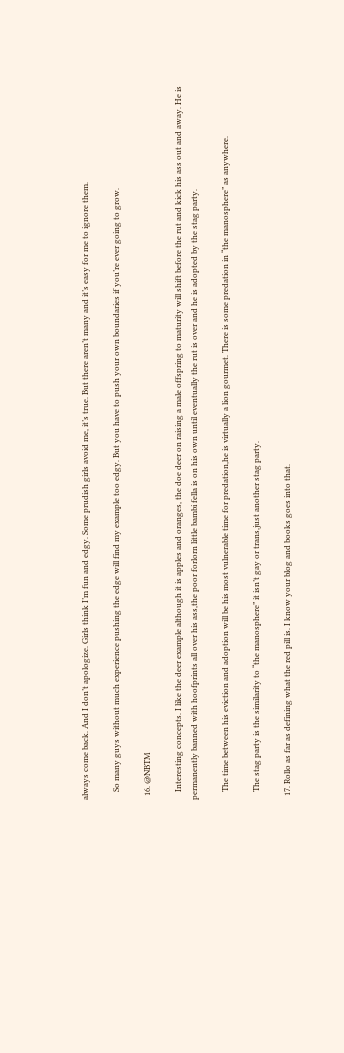always come back. And I don’t apologize. Girls think I’m fun and edgy. Some prudish girls avoid me, it’s true. But there aren’t many and it’s easy for me to ignore them.

    So many guys without much experience pushing the edge will find my example too edgy. But you have to push your own boundaries if you’re ever going to grow.

  16. @NBTM

    Interesting concepts. I like the deer example although it is apples and oranges, the doe deer on raising a male offspring to maturity will shift before the rut and kick his ass out and away. He is permanently banned with hoofprints all over his ass,the poor forlorn little bambi fella is on his own until eventually the rut is over and he is adopted by the stag party.

    The time between his eviction and adoption will be his most vulnerable time for predation,he is virtually a lion gourmet. There is some predation in “the manosphere” as anywhere.

    The stag party is the similarity to “the manosphere” it isn’t gay or trans,just another stag party.

  17. Rollo as far as defining what the red pill is. I know your blog and books goes into that.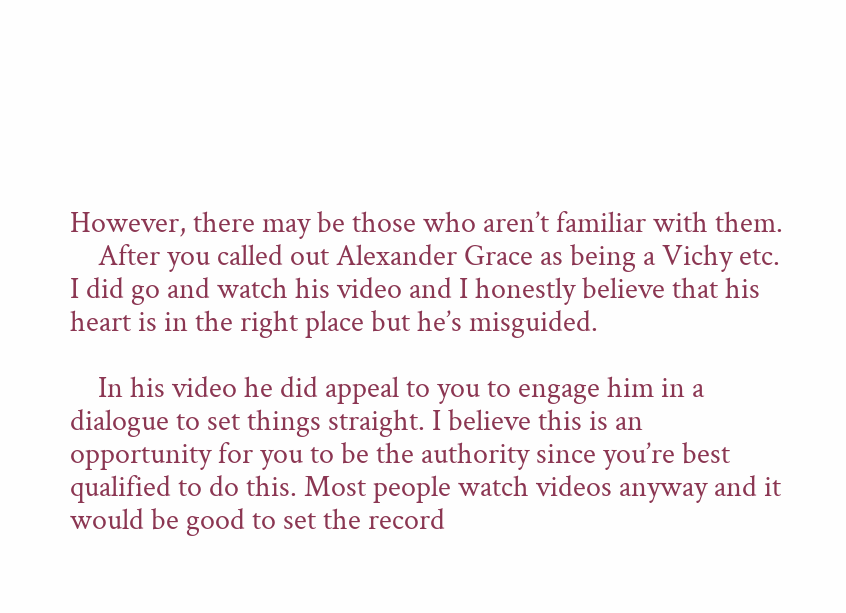However, there may be those who aren’t familiar with them.
    After you called out Alexander Grace as being a Vichy etc. I did go and watch his video and I honestly believe that his heart is in the right place but he’s misguided.

    In his video he did appeal to you to engage him in a dialogue to set things straight. I believe this is an opportunity for you to be the authority since you’re best qualified to do this. Most people watch videos anyway and it would be good to set the record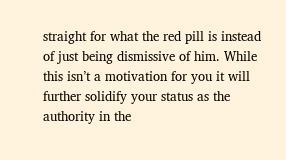straight for what the red pill is instead of just being dismissive of him. While this isn’t a motivation for you it will further solidify your status as the authority in the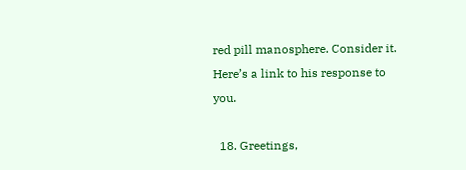red pill manosphere. Consider it. Here’s a link to his response to you.

  18. Greetings,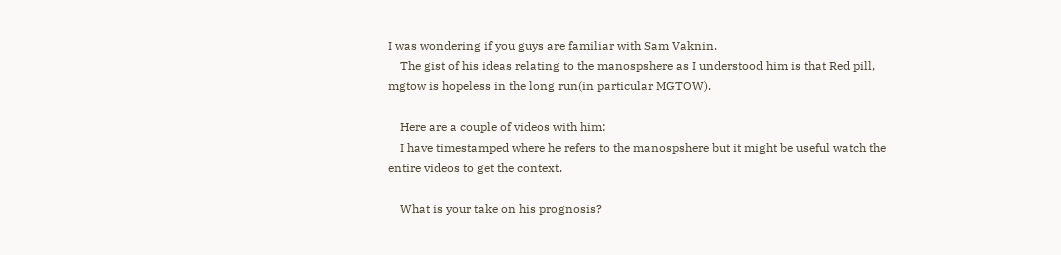I was wondering if you guys are familiar with Sam Vaknin.
    The gist of his ideas relating to the manospshere as I understood him is that Red pill, mgtow is hopeless in the long run(in particular MGTOW).

    Here are a couple of videos with him:
    I have timestamped where he refers to the manospshere but it might be useful watch the entire videos to get the context.

    What is your take on his prognosis?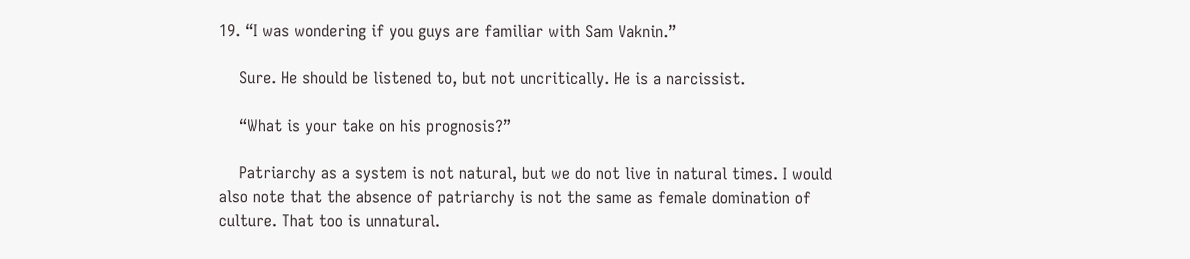19. “I was wondering if you guys are familiar with Sam Vaknin.”

    Sure. He should be listened to, but not uncritically. He is a narcissist.

    “What is your take on his prognosis?”

    Patriarchy as a system is not natural, but we do not live in natural times. I would also note that the absence of patriarchy is not the same as female domination of culture. That too is unnatural.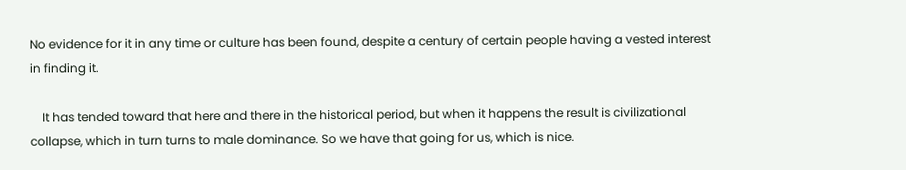No evidence for it in any time or culture has been found, despite a century of certain people having a vested interest in finding it.

    It has tended toward that here and there in the historical period, but when it happens the result is civilizational collapse, which in turn turns to male dominance. So we have that going for us, which is nice.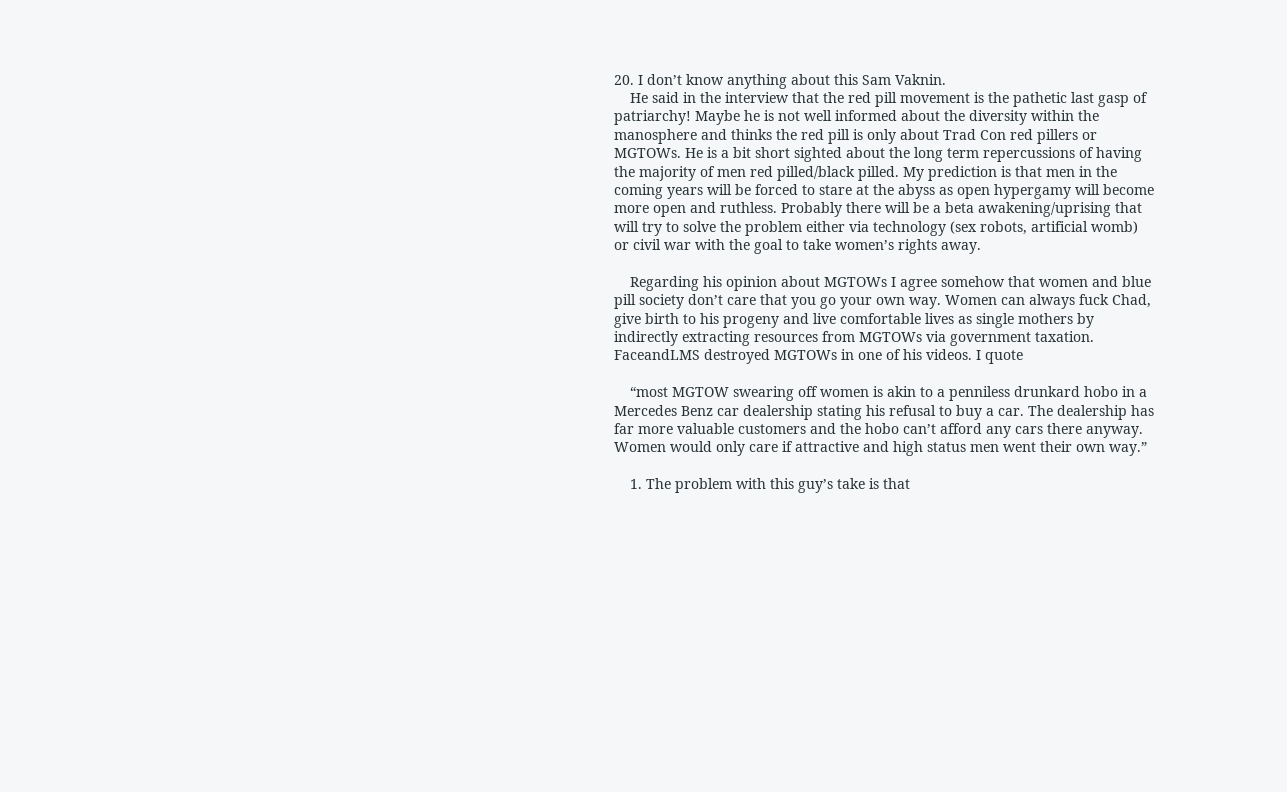20. I don’t know anything about this Sam Vaknin.
    He said in the interview that the red pill movement is the pathetic last gasp of patriarchy! Maybe he is not well informed about the diversity within the manosphere and thinks the red pill is only about Trad Con red pillers or MGTOWs. He is a bit short sighted about the long term repercussions of having the majority of men red pilled/black pilled. My prediction is that men in the coming years will be forced to stare at the abyss as open hypergamy will become more open and ruthless. Probably there will be a beta awakening/uprising that will try to solve the problem either via technology (sex robots, artificial womb) or civil war with the goal to take women’s rights away.

    Regarding his opinion about MGTOWs I agree somehow that women and blue pill society don’t care that you go your own way. Women can always fuck Chad, give birth to his progeny and live comfortable lives as single mothers by indirectly extracting resources from MGTOWs via government taxation. FaceandLMS destroyed MGTOWs in one of his videos. I quote

    “most MGTOW swearing off women is akin to a penniless drunkard hobo in a Mercedes Benz car dealership stating his refusal to buy a car. The dealership has far more valuable customers and the hobo can’t afford any cars there anyway. Women would only care if attractive and high status men went their own way.”

    1. The problem with this guy’s take is that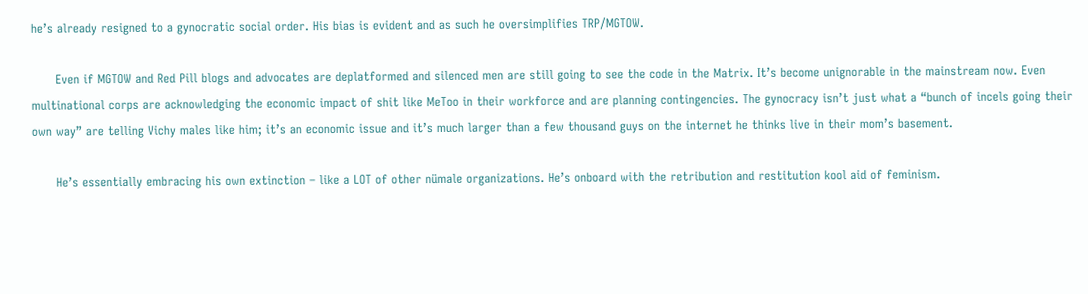he’s already resigned to a gynocratic social order. His bias is evident and as such he oversimplifies TRP/MGTOW.

      Even if MGTOW and Red Pill blogs and advocates are deplatformed and silenced men are still going to see the code in the Matrix. It’s become unignorable in the mainstream now. Even multinational corps are acknowledging the economic impact of shit like MeToo in their workforce and are planning contingencies. The gynocracy isn’t just what a “bunch of incels going their own way” are telling Vichy males like him; it’s an economic issue and it’s much larger than a few thousand guys on the internet he thinks live in their mom’s basement.

      He’s essentially embracing his own extinction – like a LOT of other nümale organizations. He’s onboard with the retribution and restitution kool aid of feminism.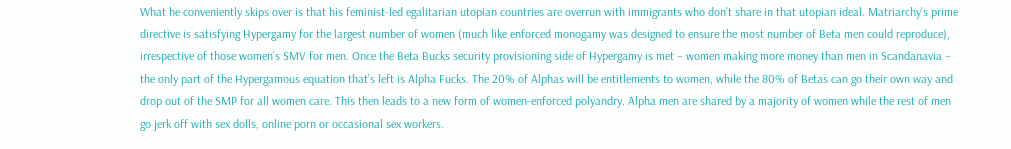What he conveniently skips over is that his feminist-led egalitarian utopian countries are overrun with immigrants who don’t share in that utopian ideal. Matriarchy’s prime directive is satisfying Hypergamy for the largest number of women (much like enforced monogamy was designed to ensure the most number of Beta men could reproduce), irrespective of those women’s SMV for men. Once the Beta Bucks security provisioning side of Hypergamy is met – women making more money than men in Scandanavia – the only part of the Hypergamous equation that’s left is Alpha Fucks. The 20% of Alphas will be entitlements to women, while the 80% of Betas can go their own way and drop out of the SMP for all women care. This then leads to a new form of women-enforced polyandry. Alpha men are shared by a majority of women while the rest of men go jerk off with sex dolls, online porn or occasional sex workers.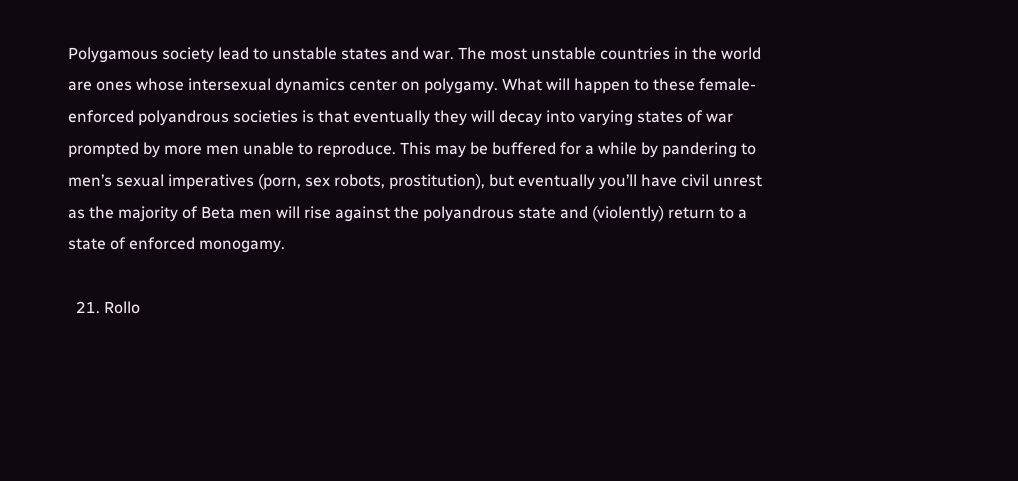Polygamous society lead to unstable states and war. The most unstable countries in the world are ones whose intersexual dynamics center on polygamy. What will happen to these female-enforced polyandrous societies is that eventually they will decay into varying states of war prompted by more men unable to reproduce. This may be buffered for a while by pandering to men’s sexual imperatives (porn, sex robots, prostitution), but eventually you’ll have civil unrest as the majority of Beta men will rise against the polyandrous state and (violently) return to a state of enforced monogamy.

  21. Rollo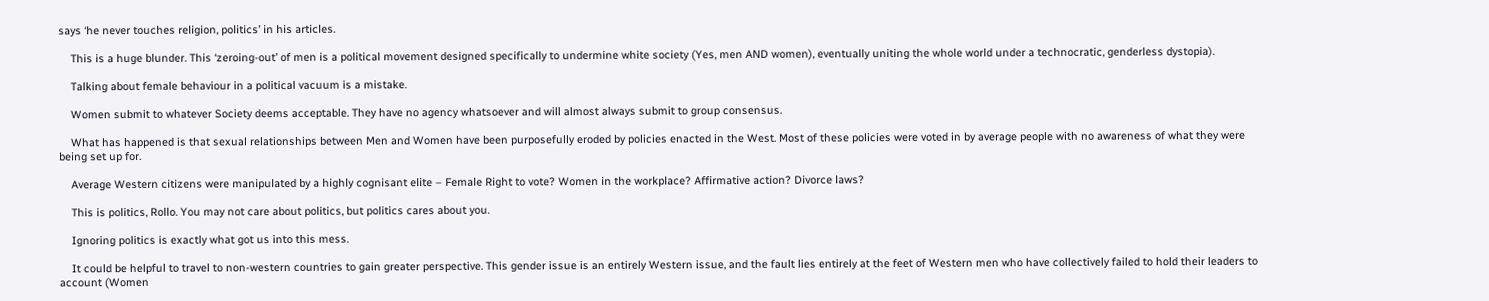says ‘he never touches religion, politics’ in his articles.

    This is a huge blunder. This ‘zeroing-out’ of men is a political movement designed specifically to undermine white society (Yes, men AND women), eventually uniting the whole world under a technocratic, genderless dystopia).

    Talking about female behaviour in a political vacuum is a mistake.

    Women submit to whatever Society deems acceptable. They have no agency whatsoever and will almost always submit to group consensus.

    What has happened is that sexual relationships between Men and Women have been purposefully eroded by policies enacted in the West. Most of these policies were voted in by average people with no awareness of what they were being set up for.

    Average Western citizens were manipulated by a highly cognisant elite – Female Right to vote? Women in the workplace? Affirmative action? Divorce laws?

    This is politics, Rollo. You may not care about politics, but politics cares about you.

    Ignoring politics is exactly what got us into this mess.

    It could be helpful to travel to non-western countries to gain greater perspective. This gender issue is an entirely Western issue, and the fault lies entirely at the feet of Western men who have collectively failed to hold their leaders to account (Women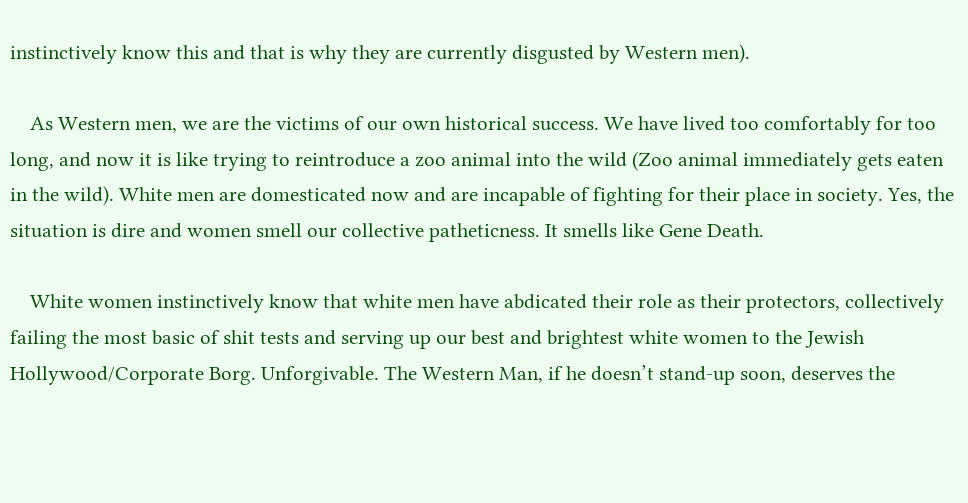instinctively know this and that is why they are currently disgusted by Western men).

    As Western men, we are the victims of our own historical success. We have lived too comfortably for too long, and now it is like trying to reintroduce a zoo animal into the wild (Zoo animal immediately gets eaten in the wild). White men are domesticated now and are incapable of fighting for their place in society. Yes, the situation is dire and women smell our collective patheticness. It smells like Gene Death.

    White women instinctively know that white men have abdicated their role as their protectors, collectively failing the most basic of shit tests and serving up our best and brightest white women to the Jewish Hollywood/Corporate Borg. Unforgivable. The Western Man, if he doesn’t stand-up soon, deserves the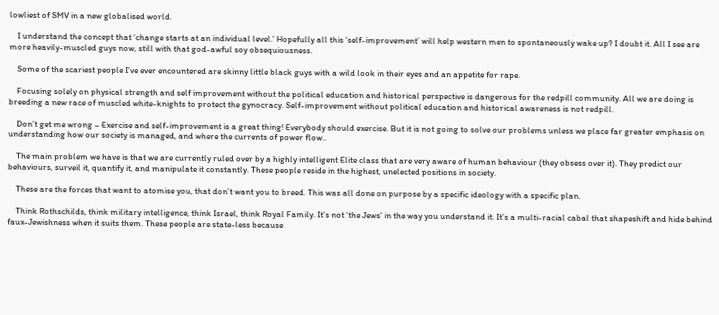lowliest of SMV in a new globalised world.

    I understand the concept that ‘change starts at an individual level.’ Hopefully all this ‘self-improvement’ will help western men to spontaneously wake up? I doubt it. All I see are more heavily-muscled guys now, still with that god-awful soy obsequiousness.

    Some of the scariest people I’ve ever encountered are skinny little black guys with a wild look in their eyes and an appetite for rape.

    Focusing solely on physical strength and self improvement without the political education and historical perspective is dangerous for the redpill community. All we are doing is breeding a new race of muscled white-knights to protect the gynocracy. Self-improvement without political education and historical awareness is not redpill.

    Don’t get me wrong – Exercise and self-improvement is a great thing! Everybody should exercise. But it is not going to solve our problems unless we place far greater emphasis on understanding how our society is managed, and where the currents of power flow..

    The main problem we have is that we are currently ruled over by a highly intelligent Elite class that are very aware of human behaviour (they obsess over it). They predict our behaviours, surveil it, quantify it, and manipulate it constantly. These people reside in the highest, unelected positions in society.

    These are the forces that want to atomise you, that don’t want you to breed. This was all done on purpose by a specific ideology with a specific plan.

    Think Rothschilds, think military intelligence, think Israel, think Royal Family. It’s not ‘the Jews’ in the way you understand it. It’s a multi-racial cabal that shapeshift and hide behind faux-Jewishness when it suits them. These people are state-less because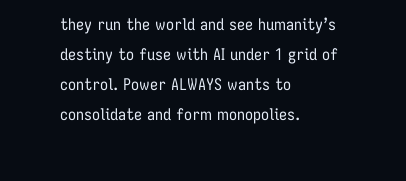they run the world and see humanity’s destiny to fuse with AI under 1 grid of control. Power ALWAYS wants to consolidate and form monopolies.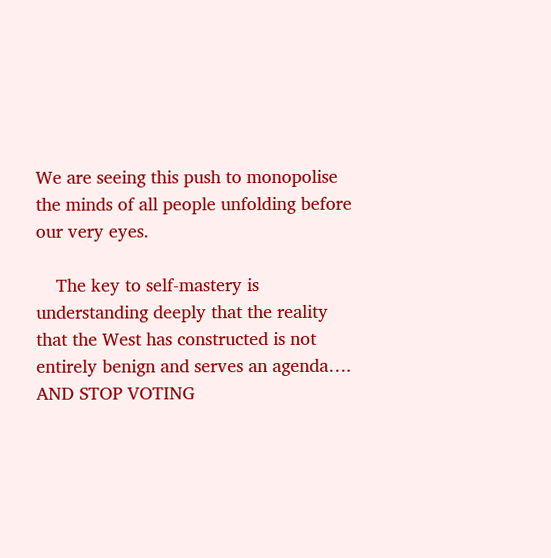We are seeing this push to monopolise the minds of all people unfolding before our very eyes.

    The key to self-mastery is understanding deeply that the reality that the West has constructed is not entirely benign and serves an agenda…. AND STOP VOTING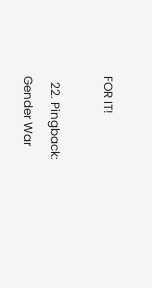FOR IT!

  22. Pingback: Gender War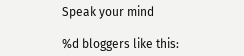Speak your mind

%d bloggers like this: